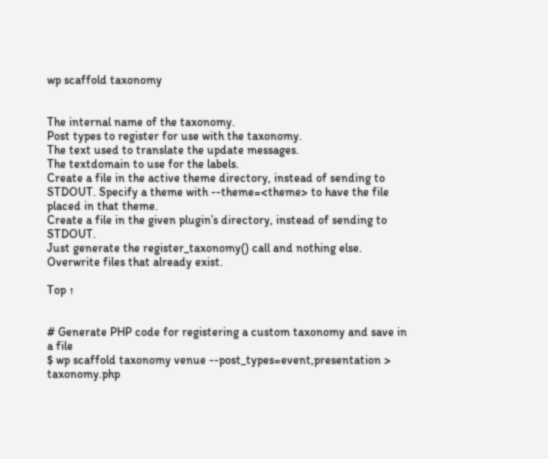wp scaffold taxonomy


The internal name of the taxonomy.
Post types to register for use with the taxonomy.
The text used to translate the update messages.
The textdomain to use for the labels.
Create a file in the active theme directory, instead of sending to STDOUT. Specify a theme with --theme=<theme> to have the file placed in that theme.
Create a file in the given plugin’s directory, instead of sending to STDOUT.
Just generate the register_taxonomy() call and nothing else.
Overwrite files that already exist.

Top ↑


# Generate PHP code for registering a custom taxonomy and save in a file
$ wp scaffold taxonomy venue --post_types=event,presentation > taxonomy.php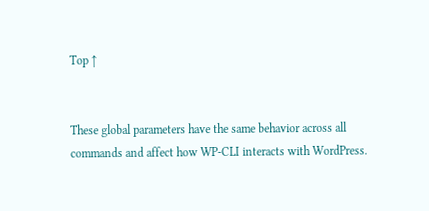Top ↑


These global parameters have the same behavior across all commands and affect how WP-CLI interacts with WordPress.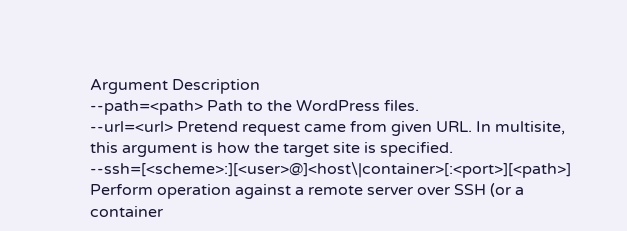Argument Description
--path=<path> Path to the WordPress files.
--url=<url> Pretend request came from given URL. In multisite, this argument is how the target site is specified.
--ssh=[<scheme>:][<user>@]<host\|container>[:<port>][<path>] Perform operation against a remote server over SSH (or a container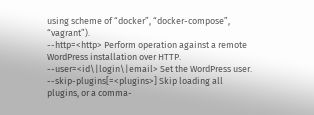using scheme of “docker”, “docker-compose”, “vagrant”).
--http=<http> Perform operation against a remote WordPress installation over HTTP.
--user=<id\|login\|email> Set the WordPress user.
--skip-plugins[=<plugins>] Skip loading all plugins, or a comma-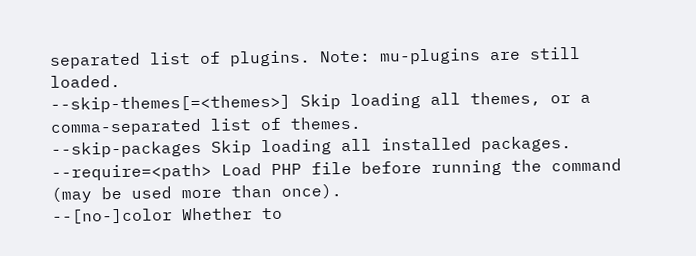separated list of plugins. Note: mu-plugins are still loaded.
--skip-themes[=<themes>] Skip loading all themes, or a comma-separated list of themes.
--skip-packages Skip loading all installed packages.
--require=<path> Load PHP file before running the command (may be used more than once).
--[no-]color Whether to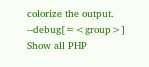colorize the output.
--debug[=<group>] Show all PHP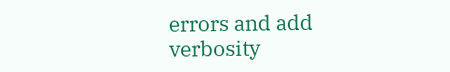errors and add verbosity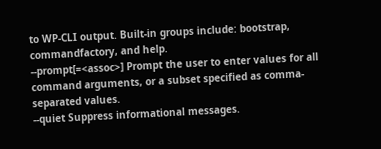to WP-CLI output. Built-in groups include: bootstrap, commandfactory, and help.
--prompt[=<assoc>] Prompt the user to enter values for all command arguments, or a subset specified as comma-separated values.
--quiet Suppress informational messages.